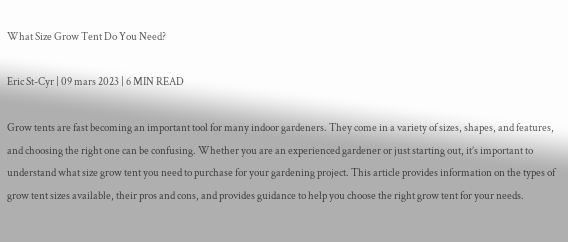What Size Grow Tent Do You Need?

Eric St-Cyr | 09 mars 2023 | 6 MIN READ

Grow tents are fast becoming an important tool for many indoor gardeners. They come in a variety of sizes, shapes, and features, and choosing the right one can be confusing. Whether you are an experienced gardener or just starting out, it’s important to understand what size grow tent you need to purchase for your gardening project. This article provides information on the types of grow tent sizes available, their pros and cons, and provides guidance to help you choose the right grow tent for your needs.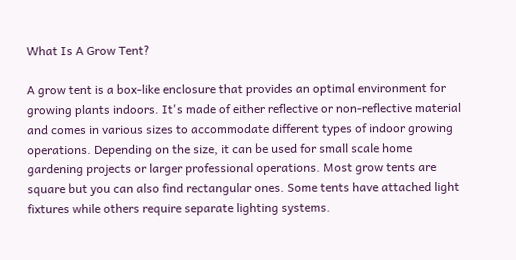What Is A Grow Tent?

A grow tent is a box-like enclosure that provides an optimal environment for growing plants indoors. It's made of either reflective or non-reflective material and comes in various sizes to accommodate different types of indoor growing operations. Depending on the size, it can be used for small scale home gardening projects or larger professional operations. Most grow tents are square but you can also find rectangular ones. Some tents have attached light fixtures while others require separate lighting systems.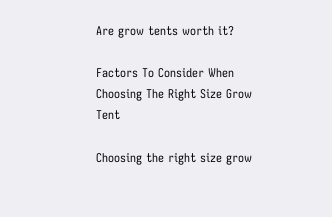Are grow tents worth it?

Factors To Consider When Choosing The Right Size Grow Tent

Choosing the right size grow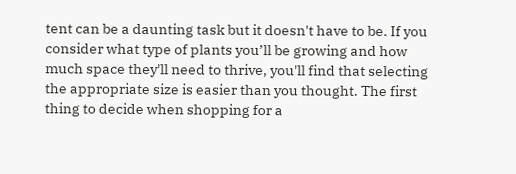tent can be a daunting task but it doesn't have to be. If you consider what type of plants you’ll be growing and how much space they'll need to thrive, you'll find that selecting the appropriate size is easier than you thought. The first thing to decide when shopping for a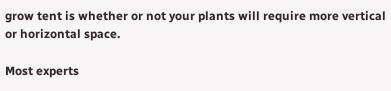grow tent is whether or not your plants will require more vertical or horizontal space.

Most experts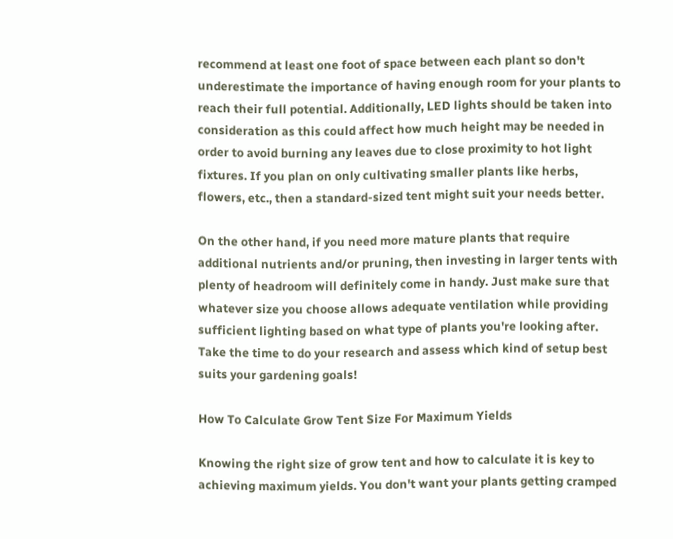recommend at least one foot of space between each plant so don't underestimate the importance of having enough room for your plants to reach their full potential. Additionally, LED lights should be taken into consideration as this could affect how much height may be needed in order to avoid burning any leaves due to close proximity to hot light fixtures. If you plan on only cultivating smaller plants like herbs, flowers, etc., then a standard-sized tent might suit your needs better.

On the other hand, if you need more mature plants that require additional nutrients and/or pruning, then investing in larger tents with plenty of headroom will definitely come in handy. Just make sure that whatever size you choose allows adequate ventilation while providing sufficient lighting based on what type of plants you're looking after. Take the time to do your research and assess which kind of setup best suits your gardening goals!

How To Calculate Grow Tent Size For Maximum Yields

Knowing the right size of grow tent and how to calculate it is key to achieving maximum yields. You don't want your plants getting cramped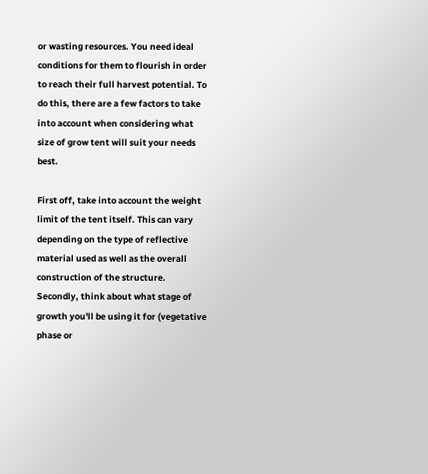or wasting resources. You need ideal conditions for them to flourish in order to reach their full harvest potential. To do this, there are a few factors to take into account when considering what size of grow tent will suit your needs best.

First off, take into account the weight limit of the tent itself. This can vary depending on the type of reflective material used as well as the overall construction of the structure. Secondly, think about what stage of growth you'll be using it for (vegetative phase or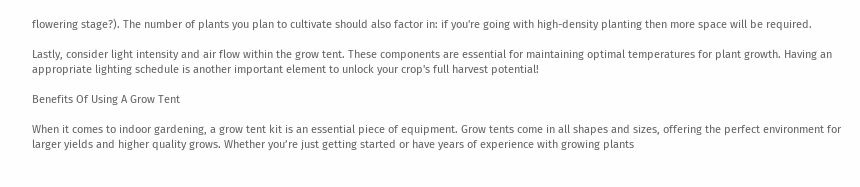flowering stage?). The number of plants you plan to cultivate should also factor in: if you're going with high-density planting then more space will be required.

Lastly, consider light intensity and air flow within the grow tent. These components are essential for maintaining optimal temperatures for plant growth. Having an appropriate lighting schedule is another important element to unlock your crop's full harvest potential!

Benefits Of Using A Grow Tent

When it comes to indoor gardening, a grow tent kit is an essential piece of equipment. Grow tents come in all shapes and sizes, offering the perfect environment for larger yields and higher quality grows. Whether you’re just getting started or have years of experience with growing plants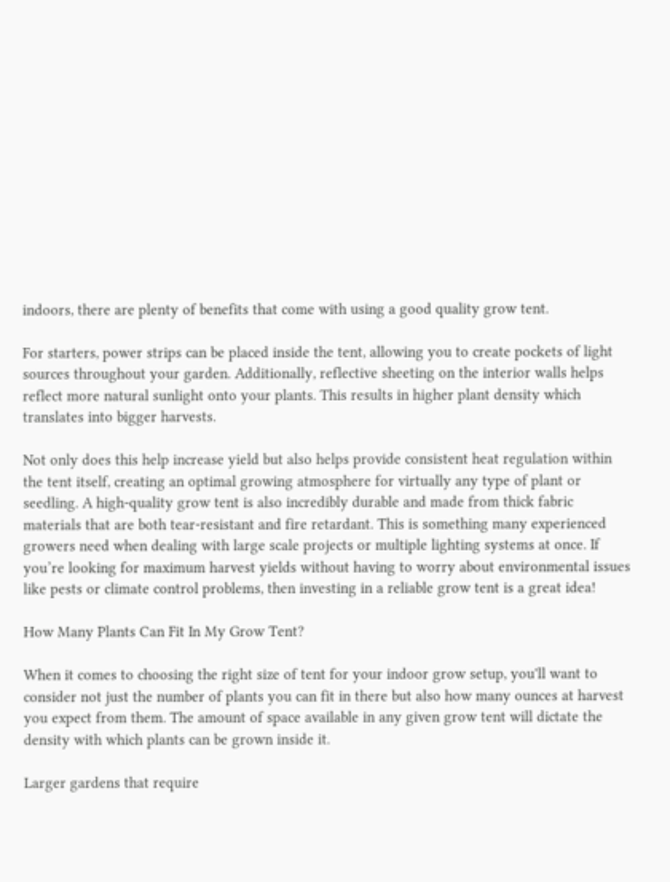indoors, there are plenty of benefits that come with using a good quality grow tent.

For starters, power strips can be placed inside the tent, allowing you to create pockets of light sources throughout your garden. Additionally, reflective sheeting on the interior walls helps reflect more natural sunlight onto your plants. This results in higher plant density which translates into bigger harvests.

Not only does this help increase yield but also helps provide consistent heat regulation within the tent itself, creating an optimal growing atmosphere for virtually any type of plant or seedling. A high-quality grow tent is also incredibly durable and made from thick fabric materials that are both tear-resistant and fire retardant. This is something many experienced growers need when dealing with large scale projects or multiple lighting systems at once. If you’re looking for maximum harvest yields without having to worry about environmental issues like pests or climate control problems, then investing in a reliable grow tent is a great idea!

How Many Plants Can Fit In My Grow Tent?

When it comes to choosing the right size of tent for your indoor grow setup, you'll want to consider not just the number of plants you can fit in there but also how many ounces at harvest you expect from them. The amount of space available in any given grow tent will dictate the density with which plants can be grown inside it.

Larger gardens that require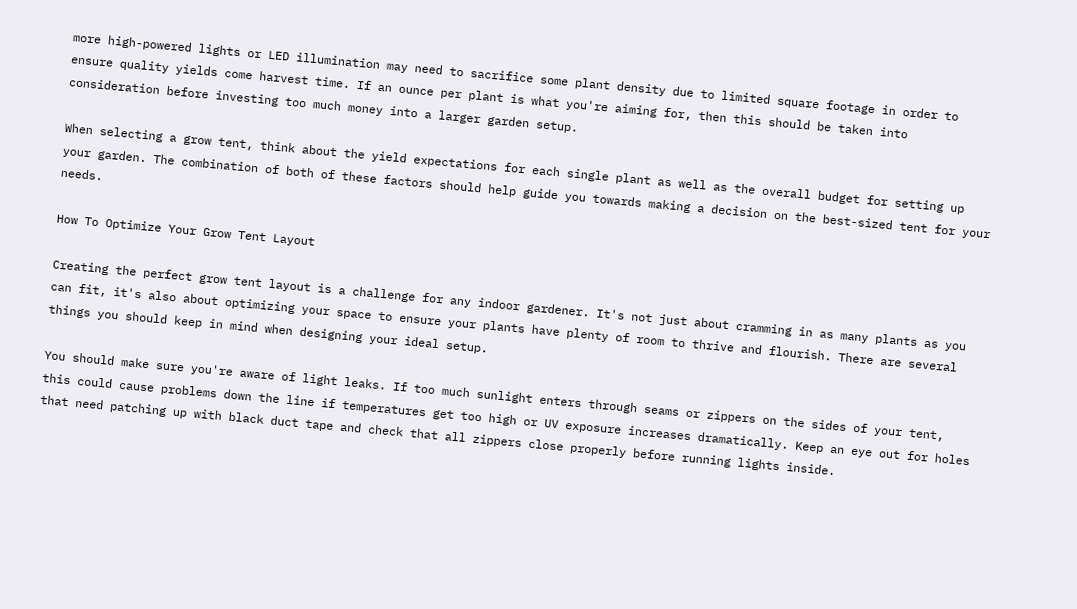more high-powered lights or LED illumination may need to sacrifice some plant density due to limited square footage in order to ensure quality yields come harvest time. If an ounce per plant is what you're aiming for, then this should be taken into consideration before investing too much money into a larger garden setup.

When selecting a grow tent, think about the yield expectations for each single plant as well as the overall budget for setting up your garden. The combination of both of these factors should help guide you towards making a decision on the best-sized tent for your needs.

How To Optimize Your Grow Tent Layout

Creating the perfect grow tent layout is a challenge for any indoor gardener. It's not just about cramming in as many plants as you can fit, it's also about optimizing your space to ensure your plants have plenty of room to thrive and flourish. There are several things you should keep in mind when designing your ideal setup.

You should make sure you're aware of light leaks. If too much sunlight enters through seams or zippers on the sides of your tent, this could cause problems down the line if temperatures get too high or UV exposure increases dramatically. Keep an eye out for holes that need patching up with black duct tape and check that all zippers close properly before running lights inside.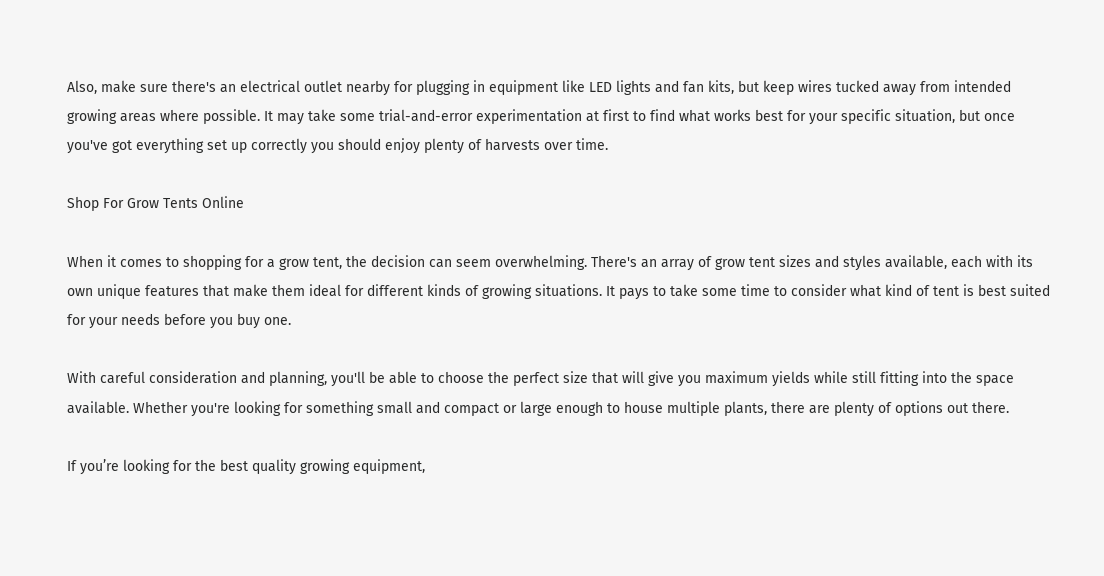Also, make sure there's an electrical outlet nearby for plugging in equipment like LED lights and fan kits, but keep wires tucked away from intended growing areas where possible. It may take some trial-and-error experimentation at first to find what works best for your specific situation, but once you've got everything set up correctly you should enjoy plenty of harvests over time.

Shop For Grow Tents Online

When it comes to shopping for a grow tent, the decision can seem overwhelming. There's an array of grow tent sizes and styles available, each with its own unique features that make them ideal for different kinds of growing situations. It pays to take some time to consider what kind of tent is best suited for your needs before you buy one.

With careful consideration and planning, you'll be able to choose the perfect size that will give you maximum yields while still fitting into the space available. Whether you're looking for something small and compact or large enough to house multiple plants, there are plenty of options out there.

If you’re looking for the best quality growing equipment,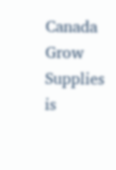Canada Grow Supplies is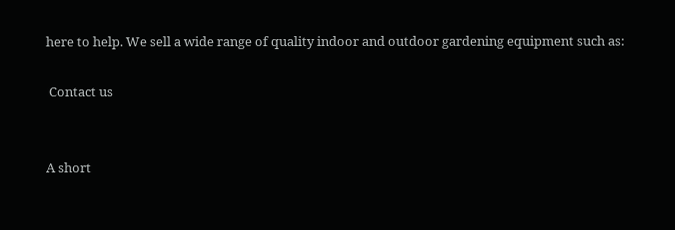here to help. We sell a wide range of quality indoor and outdoor gardening equipment such as:

 Contact us


A short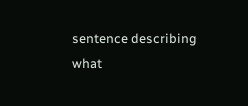sentence describing what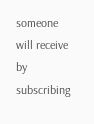someone will receive by subscribing